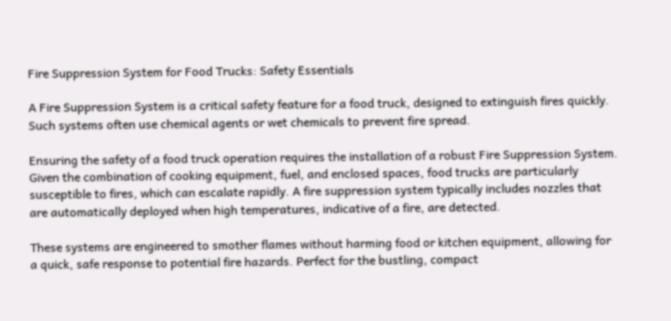Fire Suppression System for Food Trucks: Safety Essentials

A Fire Suppression System is a critical safety feature for a food truck, designed to extinguish fires quickly. Such systems often use chemical agents or wet chemicals to prevent fire spread.

Ensuring the safety of a food truck operation requires the installation of a robust Fire Suppression System. Given the combination of cooking equipment, fuel, and enclosed spaces, food trucks are particularly susceptible to fires, which can escalate rapidly. A fire suppression system typically includes nozzles that are automatically deployed when high temperatures, indicative of a fire, are detected.

These systems are engineered to smother flames without harming food or kitchen equipment, allowing for a quick, safe response to potential fire hazards. Perfect for the bustling, compact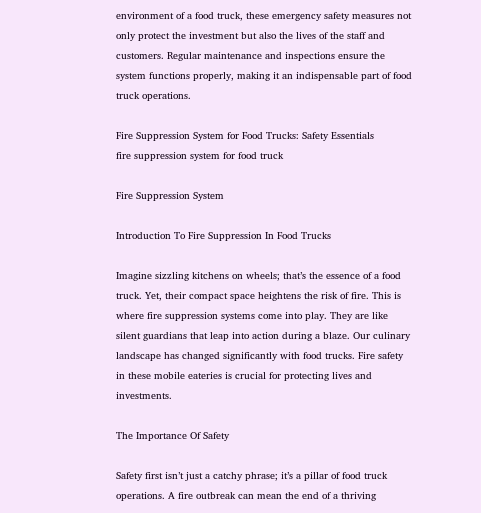environment of a food truck, these emergency safety measures not only protect the investment but also the lives of the staff and customers. Regular maintenance and inspections ensure the system functions properly, making it an indispensable part of food truck operations.

Fire Suppression System for Food Trucks: Safety Essentials
fire suppression system for food truck

Fire Suppression System

Introduction To Fire Suppression In Food Trucks

Imagine sizzling kitchens on wheels; that’s the essence of a food truck. Yet, their compact space heightens the risk of fire. This is where fire suppression systems come into play. They are like silent guardians that leap into action during a blaze. Our culinary landscape has changed significantly with food trucks. Fire safety in these mobile eateries is crucial for protecting lives and investments.

The Importance Of Safety

Safety first isn’t just a catchy phrase; it’s a pillar of food truck operations. A fire outbreak can mean the end of a thriving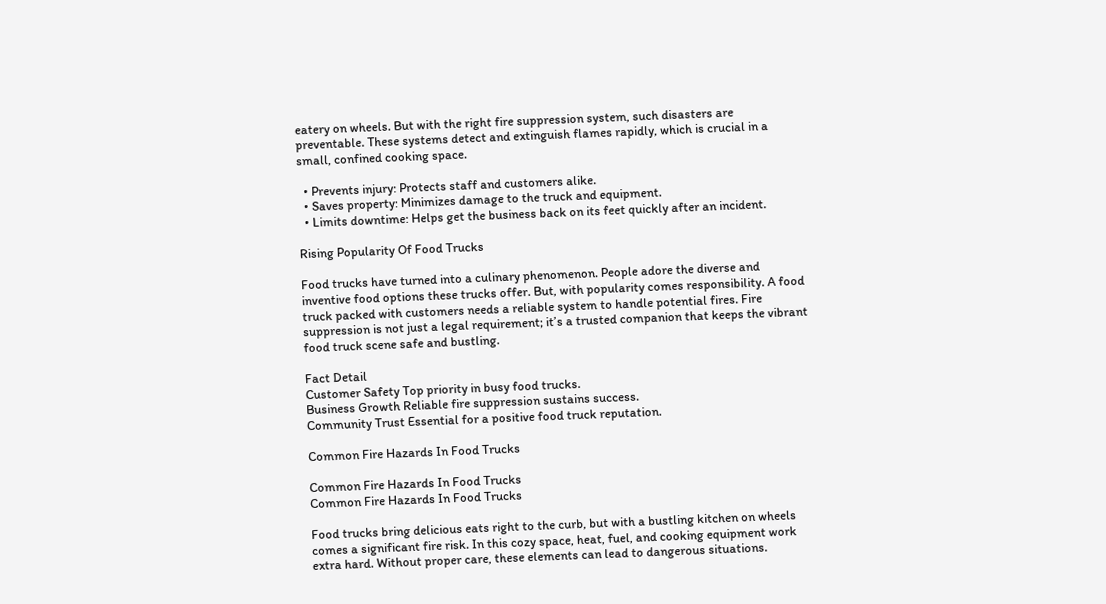eatery on wheels. But with the right fire suppression system, such disasters are preventable. These systems detect and extinguish flames rapidly, which is crucial in a small, confined cooking space.

  • Prevents injury: Protects staff and customers alike.
  • Saves property: Minimizes damage to the truck and equipment.
  • Limits downtime: Helps get the business back on its feet quickly after an incident.

Rising Popularity Of Food Trucks

Food trucks have turned into a culinary phenomenon. People adore the diverse and inventive food options these trucks offer. But, with popularity comes responsibility. A food truck packed with customers needs a reliable system to handle potential fires. Fire suppression is not just a legal requirement; it’s a trusted companion that keeps the vibrant food truck scene safe and bustling.

Fact Detail
Customer Safety Top priority in busy food trucks.
Business Growth Reliable fire suppression sustains success.
Community Trust Essential for a positive food truck reputation.

Common Fire Hazards In Food Trucks

Common Fire Hazards In Food Trucks
Common Fire Hazards In Food Trucks

Food trucks bring delicious eats right to the curb, but with a bustling kitchen on wheels comes a significant fire risk. In this cozy space, heat, fuel, and cooking equipment work extra hard. Without proper care, these elements can lead to dangerous situations.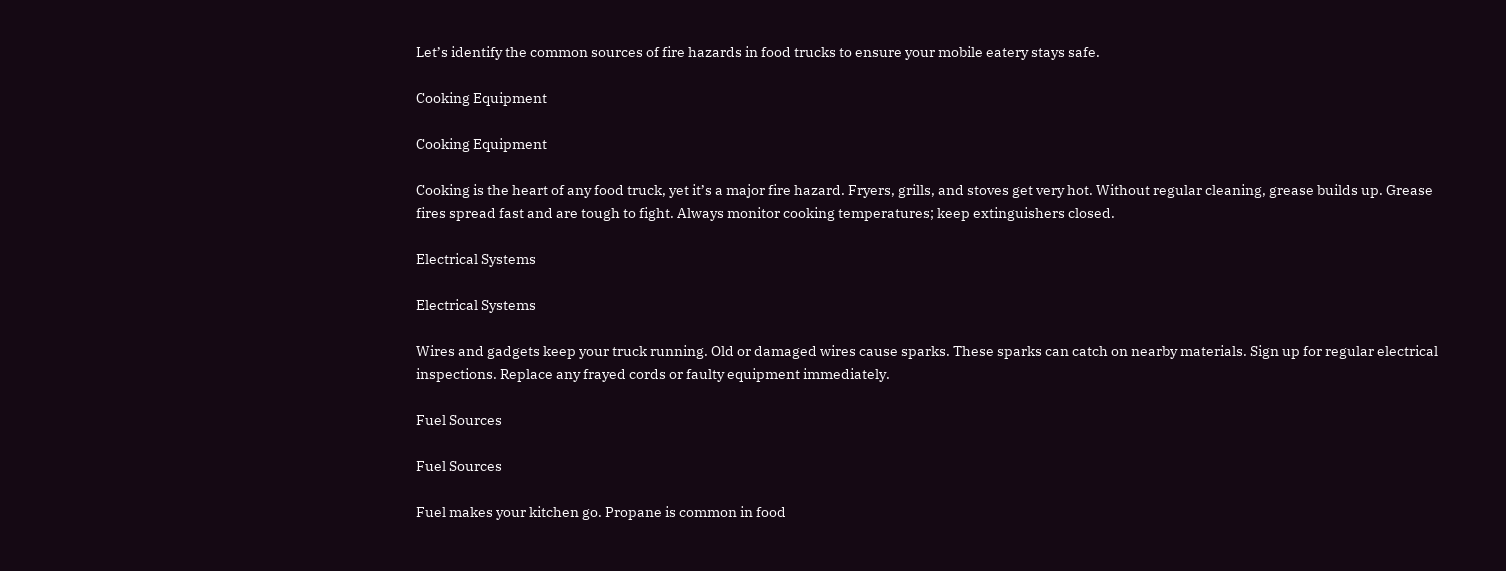Let’s identify the common sources of fire hazards in food trucks to ensure your mobile eatery stays safe.

Cooking Equipment

Cooking Equipment

Cooking is the heart of any food truck, yet it’s a major fire hazard. Fryers, grills, and stoves get very hot. Without regular cleaning, grease builds up. Grease fires spread fast and are tough to fight. Always monitor cooking temperatures; keep extinguishers closed.

Electrical Systems

Electrical Systems

Wires and gadgets keep your truck running. Old or damaged wires cause sparks. These sparks can catch on nearby materials. Sign up for regular electrical inspections. Replace any frayed cords or faulty equipment immediately.

Fuel Sources

Fuel Sources

Fuel makes your kitchen go. Propane is common in food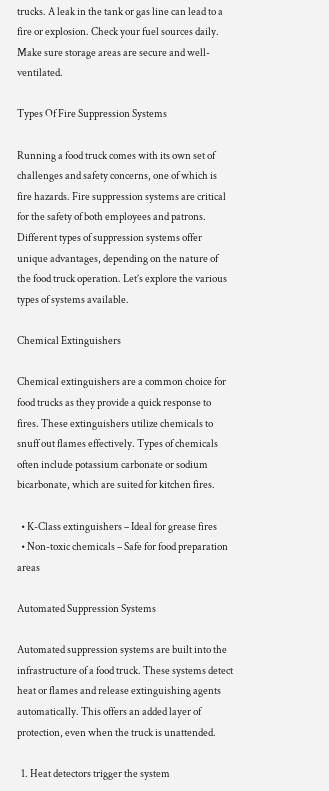trucks. A leak in the tank or gas line can lead to a fire or explosion. Check your fuel sources daily. Make sure storage areas are secure and well-ventilated.

Types Of Fire Suppression Systems

Running a food truck comes with its own set of challenges and safety concerns, one of which is fire hazards. Fire suppression systems are critical for the safety of both employees and patrons. Different types of suppression systems offer unique advantages, depending on the nature of the food truck operation. Let’s explore the various types of systems available.

Chemical Extinguishers

Chemical extinguishers are a common choice for food trucks as they provide a quick response to fires. These extinguishers utilize chemicals to snuff out flames effectively. Types of chemicals often include potassium carbonate or sodium bicarbonate, which are suited for kitchen fires.

  • K-Class extinguishers – Ideal for grease fires
  • Non-toxic chemicals – Safe for food preparation areas

Automated Suppression Systems

Automated suppression systems are built into the infrastructure of a food truck. These systems detect heat or flames and release extinguishing agents automatically. This offers an added layer of protection, even when the truck is unattended.

  1. Heat detectors trigger the system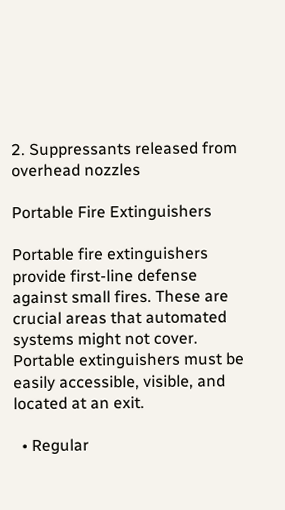2. Suppressants released from overhead nozzles

Portable Fire Extinguishers

Portable fire extinguishers provide first-line defense against small fires. These are crucial areas that automated systems might not cover. Portable extinguishers must be easily accessible, visible, and located at an exit.

  • Regular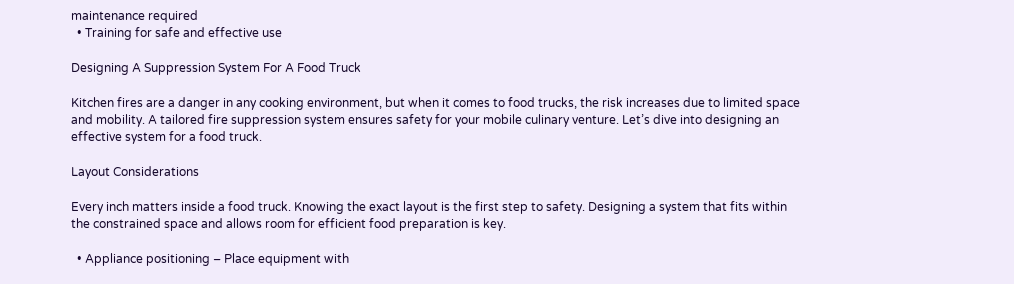maintenance required
  • Training for safe and effective use

Designing A Suppression System For A Food Truck

Kitchen fires are a danger in any cooking environment, but when it comes to food trucks, the risk increases due to limited space and mobility. A tailored fire suppression system ensures safety for your mobile culinary venture. Let’s dive into designing an effective system for a food truck.

Layout Considerations

Every inch matters inside a food truck. Knowing the exact layout is the first step to safety. Designing a system that fits within the constrained space and allows room for efficient food preparation is key.

  • Appliance positioning – Place equipment with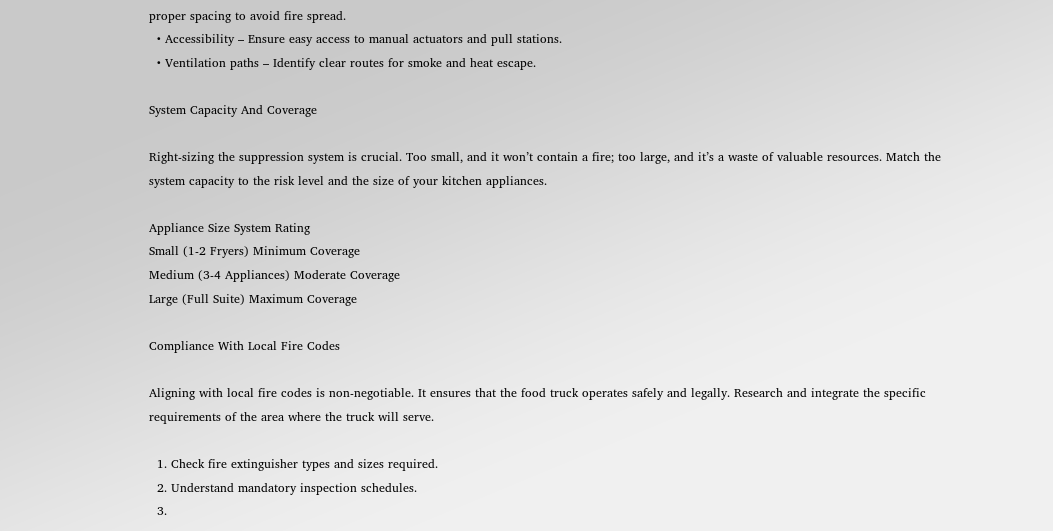proper spacing to avoid fire spread.
  • Accessibility – Ensure easy access to manual actuators and pull stations.
  • Ventilation paths – Identify clear routes for smoke and heat escape.

System Capacity And Coverage

Right-sizing the suppression system is crucial. Too small, and it won’t contain a fire; too large, and it’s a waste of valuable resources. Match the system capacity to the risk level and the size of your kitchen appliances.

Appliance Size System Rating
Small (1-2 Fryers) Minimum Coverage
Medium (3-4 Appliances) Moderate Coverage
Large (Full Suite) Maximum Coverage

Compliance With Local Fire Codes

Aligning with local fire codes is non-negotiable. It ensures that the food truck operates safely and legally. Research and integrate the specific requirements of the area where the truck will serve.

  1. Check fire extinguisher types and sizes required.
  2. Understand mandatory inspection schedules.
  3.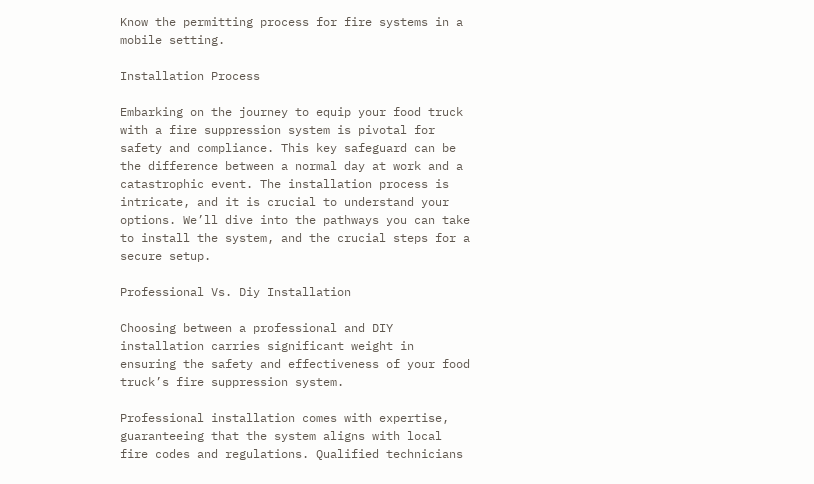Know the permitting process for fire systems in a mobile setting.

Installation Process

Embarking on the journey to equip your food truck with a fire suppression system is pivotal for safety and compliance. This key safeguard can be the difference between a normal day at work and a catastrophic event. The installation process is intricate, and it is crucial to understand your options. We’ll dive into the pathways you can take to install the system, and the crucial steps for a secure setup.

Professional Vs. Diy Installation

Choosing between a professional and DIY installation carries significant weight in ensuring the safety and effectiveness of your food truck’s fire suppression system.

Professional installation comes with expertise, guaranteeing that the system aligns with local fire codes and regulations. Qualified technicians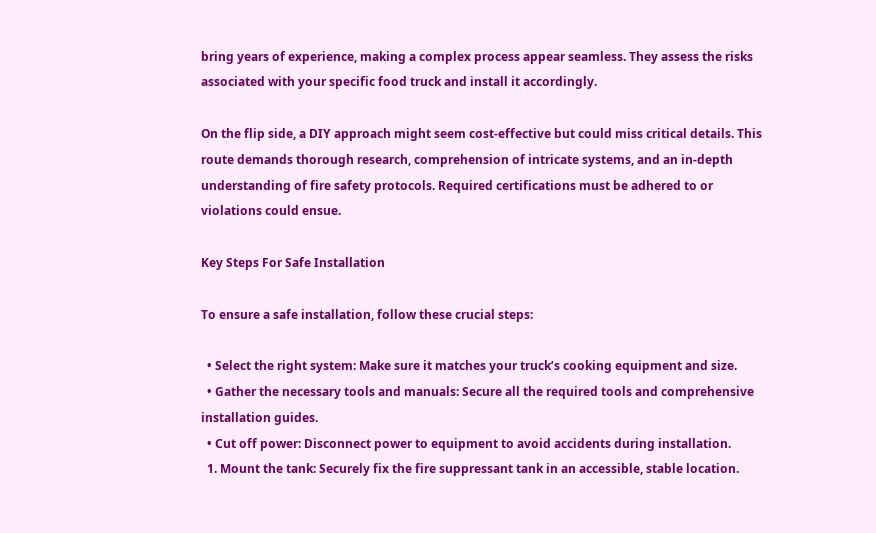bring years of experience, making a complex process appear seamless. They assess the risks associated with your specific food truck and install it accordingly.

On the flip side, a DIY approach might seem cost-effective but could miss critical details. This route demands thorough research, comprehension of intricate systems, and an in-depth understanding of fire safety protocols. Required certifications must be adhered to or violations could ensue.

Key Steps For Safe Installation

To ensure a safe installation, follow these crucial steps:

  • Select the right system: Make sure it matches your truck’s cooking equipment and size.
  • Gather the necessary tools and manuals: Secure all the required tools and comprehensive installation guides.
  • Cut off power: Disconnect power to equipment to avoid accidents during installation.
  1. Mount the tank: Securely fix the fire suppressant tank in an accessible, stable location.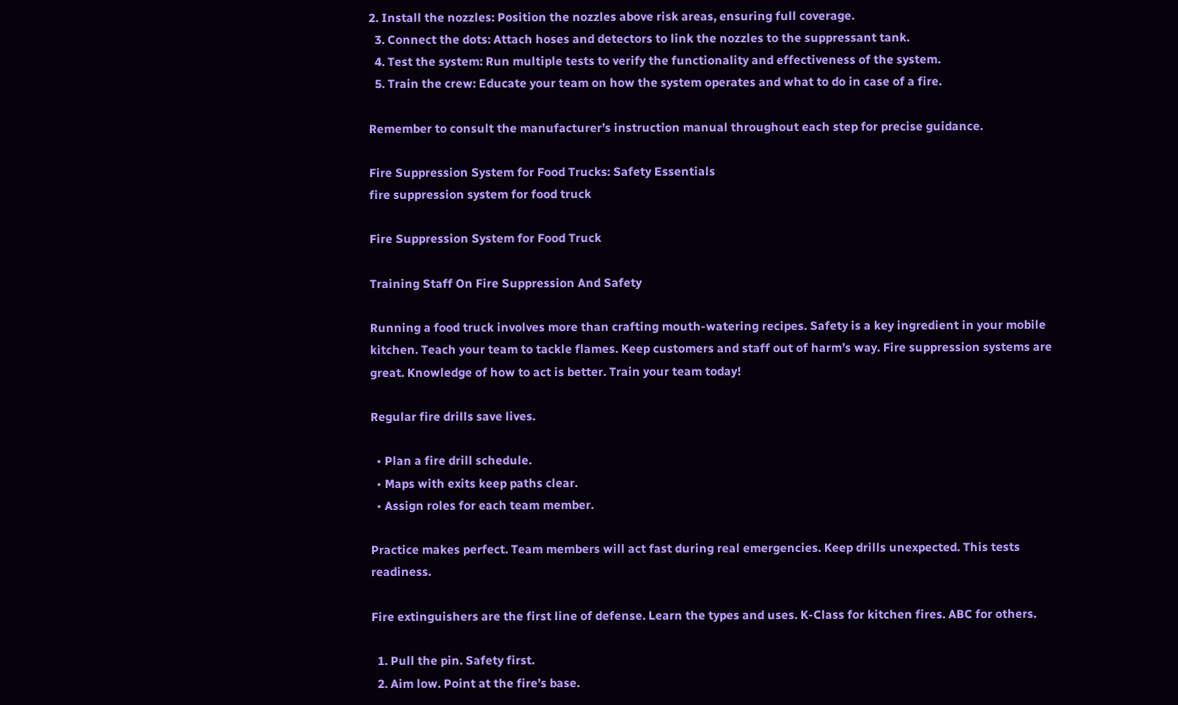2. Install the nozzles: Position the nozzles above risk areas, ensuring full coverage.
  3. Connect the dots: Attach hoses and detectors to link the nozzles to the suppressant tank.
  4. Test the system: Run multiple tests to verify the functionality and effectiveness of the system.
  5. Train the crew: Educate your team on how the system operates and what to do in case of a fire.

Remember to consult the manufacturer’s instruction manual throughout each step for precise guidance.

Fire Suppression System for Food Trucks: Safety Essentials
fire suppression system for food truck

Fire Suppression System for Food Truck

Training Staff On Fire Suppression And Safety

Running a food truck involves more than crafting mouth-watering recipes. Safety is a key ingredient in your mobile kitchen. Teach your team to tackle flames. Keep customers and staff out of harm’s way. Fire suppression systems are great. Knowledge of how to act is better. Train your team today!

Regular fire drills save lives.

  • Plan a fire drill schedule.
  • Maps with exits keep paths clear.
  • Assign roles for each team member.

Practice makes perfect. Team members will act fast during real emergencies. Keep drills unexpected. This tests readiness.

Fire extinguishers are the first line of defense. Learn the types and uses. K-Class for kitchen fires. ABC for others.

  1. Pull the pin. Safety first.
  2. Aim low. Point at the fire’s base.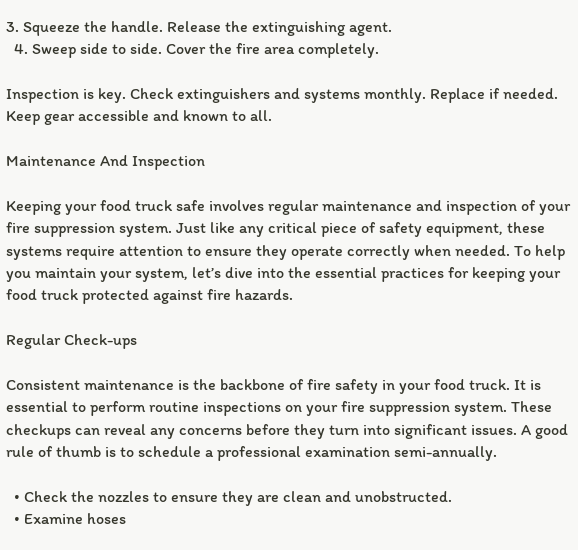3. Squeeze the handle. Release the extinguishing agent.
  4. Sweep side to side. Cover the fire area completely.

Inspection is key. Check extinguishers and systems monthly. Replace if needed. Keep gear accessible and known to all.

Maintenance And Inspection

Keeping your food truck safe involves regular maintenance and inspection of your fire suppression system. Just like any critical piece of safety equipment, these systems require attention to ensure they operate correctly when needed. To help you maintain your system, let’s dive into the essential practices for keeping your food truck protected against fire hazards.

Regular Check-ups

Consistent maintenance is the backbone of fire safety in your food truck. It is essential to perform routine inspections on your fire suppression system. These checkups can reveal any concerns before they turn into significant issues. A good rule of thumb is to schedule a professional examination semi-annually.

  • Check the nozzles to ensure they are clean and unobstructed.
  • Examine hoses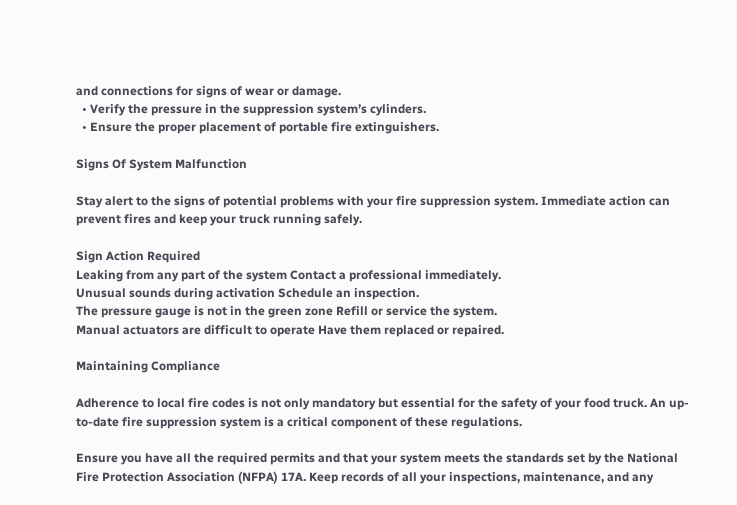and connections for signs of wear or damage.
  • Verify the pressure in the suppression system’s cylinders.
  • Ensure the proper placement of portable fire extinguishers.

Signs Of System Malfunction

Stay alert to the signs of potential problems with your fire suppression system. Immediate action can prevent fires and keep your truck running safely.

Sign Action Required
Leaking from any part of the system Contact a professional immediately.
Unusual sounds during activation Schedule an inspection.
The pressure gauge is not in the green zone Refill or service the system.
Manual actuators are difficult to operate Have them replaced or repaired.

Maintaining Compliance

Adherence to local fire codes is not only mandatory but essential for the safety of your food truck. An up-to-date fire suppression system is a critical component of these regulations.

Ensure you have all the required permits and that your system meets the standards set by the National Fire Protection Association (NFPA) 17A. Keep records of all your inspections, maintenance, and any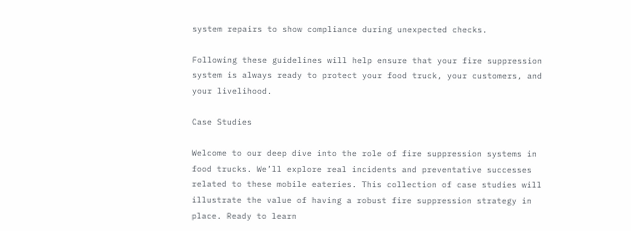system repairs to show compliance during unexpected checks.

Following these guidelines will help ensure that your fire suppression system is always ready to protect your food truck, your customers, and your livelihood.

Case Studies

Welcome to our deep dive into the role of fire suppression systems in food trucks. We’ll explore real incidents and preventative successes related to these mobile eateries. This collection of case studies will illustrate the value of having a robust fire suppression strategy in place. Ready to learn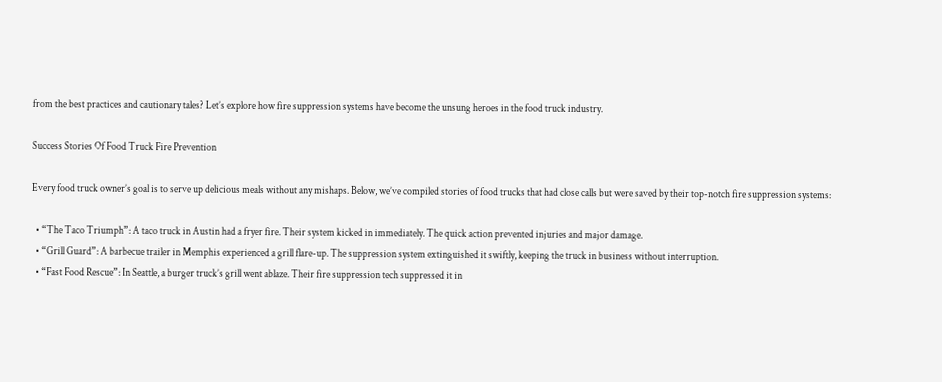from the best practices and cautionary tales? Let’s explore how fire suppression systems have become the unsung heroes in the food truck industry.

Success Stories Of Food Truck Fire Prevention

Every food truck owner’s goal is to serve up delicious meals without any mishaps. Below, we’ve compiled stories of food trucks that had close calls but were saved by their top-notch fire suppression systems:

  • “The Taco Triumph”: A taco truck in Austin had a fryer fire. Their system kicked in immediately. The quick action prevented injuries and major damage.
  • “Grill Guard”: A barbecue trailer in Memphis experienced a grill flare-up. The suppression system extinguished it swiftly, keeping the truck in business without interruption.
  • “Fast Food Rescue”: In Seattle, a burger truck’s grill went ablaze. Their fire suppression tech suppressed it in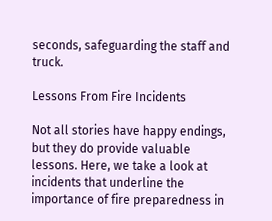seconds, safeguarding the staff and truck.

Lessons From Fire Incidents

Not all stories have happy endings, but they do provide valuable lessons. Here, we take a look at incidents that underline the importance of fire preparedness in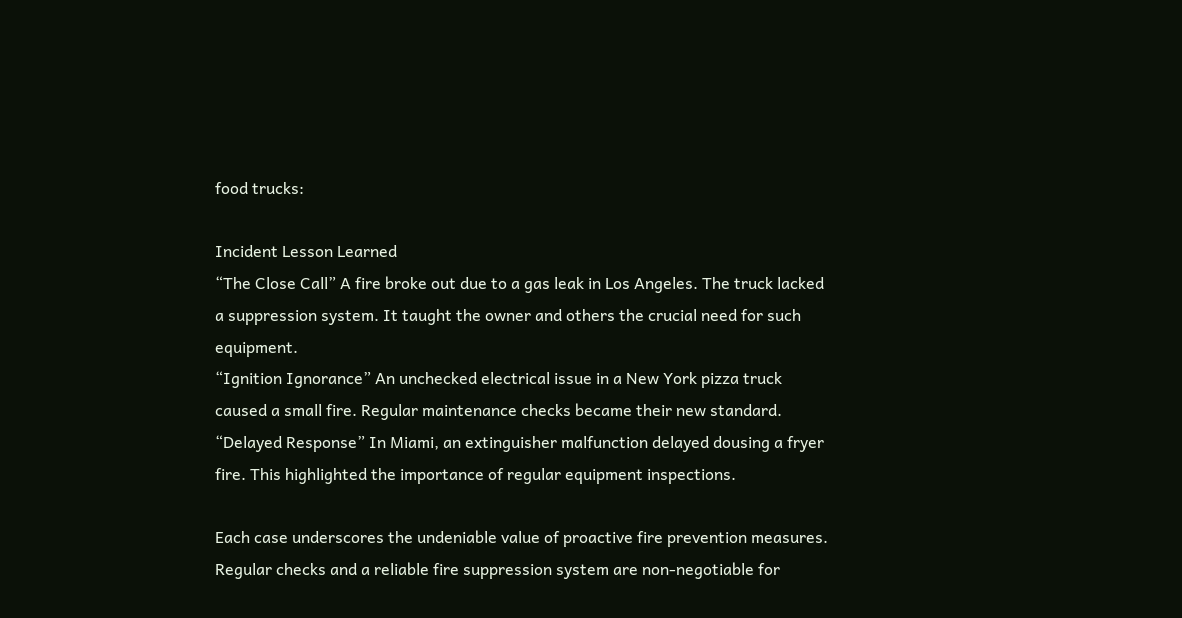food trucks:

Incident Lesson Learned
“The Close Call” A fire broke out due to a gas leak in Los Angeles. The truck lacked a suppression system. It taught the owner and others the crucial need for such equipment.
“Ignition Ignorance” An unchecked electrical issue in a New York pizza truck caused a small fire. Regular maintenance checks became their new standard.
“Delayed Response” In Miami, an extinguisher malfunction delayed dousing a fryer fire. This highlighted the importance of regular equipment inspections.

Each case underscores the undeniable value of proactive fire prevention measures. Regular checks and a reliable fire suppression system are non-negotiable for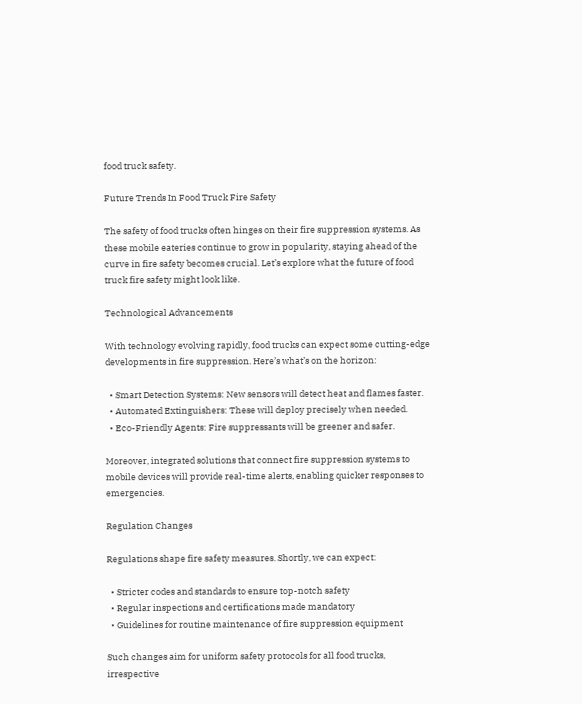food truck safety.

Future Trends In Food Truck Fire Safety

The safety of food trucks often hinges on their fire suppression systems. As these mobile eateries continue to grow in popularity, staying ahead of the curve in fire safety becomes crucial. Let’s explore what the future of food truck fire safety might look like.

Technological Advancements

With technology evolving rapidly, food trucks can expect some cutting-edge developments in fire suppression. Here’s what’s on the horizon:

  • Smart Detection Systems: New sensors will detect heat and flames faster.
  • Automated Extinguishers: These will deploy precisely when needed.
  • Eco-Friendly Agents: Fire suppressants will be greener and safer.

Moreover, integrated solutions that connect fire suppression systems to mobile devices will provide real-time alerts, enabling quicker responses to emergencies.

Regulation Changes

Regulations shape fire safety measures. Shortly, we can expect:

  • Stricter codes and standards to ensure top-notch safety
  • Regular inspections and certifications made mandatory
  • Guidelines for routine maintenance of fire suppression equipment

Such changes aim for uniform safety protocols for all food trucks, irrespective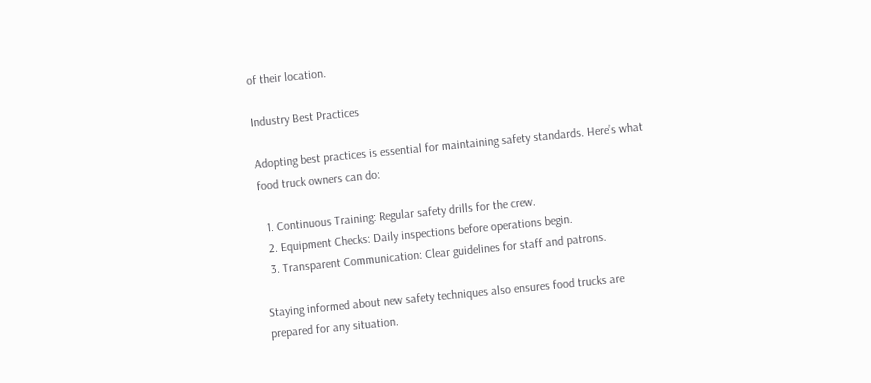of their location.

Industry Best Practices

Adopting best practices is essential for maintaining safety standards. Here’s what food truck owners can do:

  1. Continuous Training: Regular safety drills for the crew.
  2. Equipment Checks: Daily inspections before operations begin.
  3. Transparent Communication: Clear guidelines for staff and patrons.

Staying informed about new safety techniques also ensures food trucks are prepared for any situation.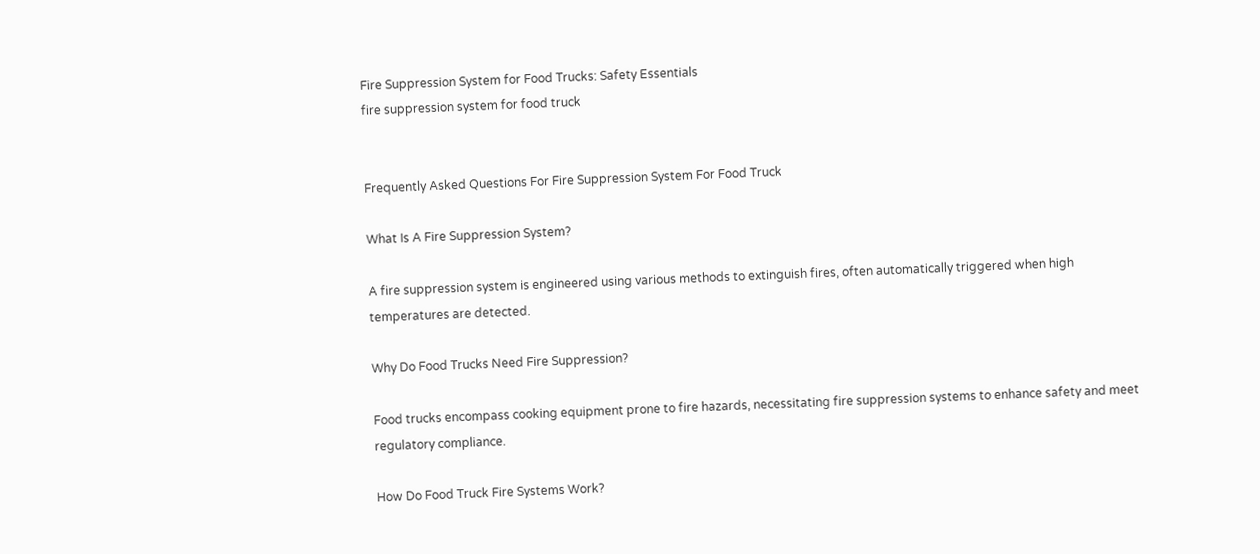Fire Suppression System for Food Trucks: Safety Essentials
fire suppression system for food truck


Frequently Asked Questions For Fire Suppression System For Food Truck

What Is A Fire Suppression System?

A fire suppression system is engineered using various methods to extinguish fires, often automatically triggered when high temperatures are detected.

Why Do Food Trucks Need Fire Suppression?

Food trucks encompass cooking equipment prone to fire hazards, necessitating fire suppression systems to enhance safety and meet regulatory compliance.

How Do Food Truck Fire Systems Work?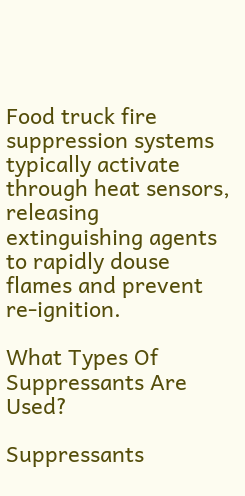Food truck fire suppression systems typically activate through heat sensors, releasing extinguishing agents to rapidly douse flames and prevent re-ignition.

What Types Of Suppressants Are Used?

Suppressants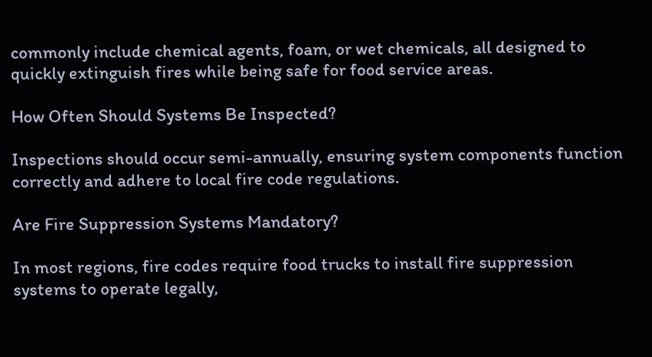commonly include chemical agents, foam, or wet chemicals, all designed to quickly extinguish fires while being safe for food service areas.

How Often Should Systems Be Inspected?

Inspections should occur semi-annually, ensuring system components function correctly and adhere to local fire code regulations.

Are Fire Suppression Systems Mandatory?

In most regions, fire codes require food trucks to install fire suppression systems to operate legally,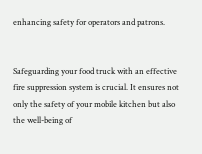enhancing safety for operators and patrons.


Safeguarding your food truck with an effective fire suppression system is crucial. It ensures not only the safety of your mobile kitchen but also the well-being of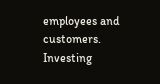employees and customers. Investing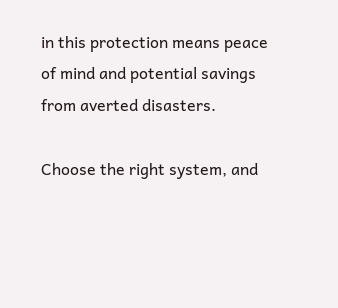in this protection means peace of mind and potential savings from averted disasters.

Choose the right system, and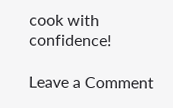cook with confidence!

Leave a Comment